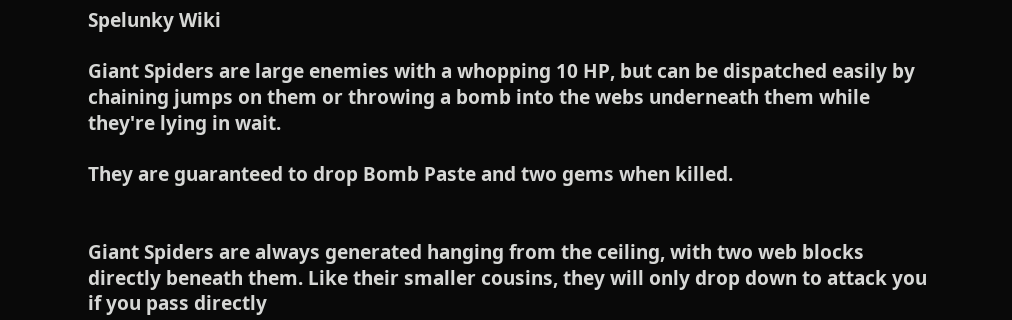Spelunky Wiki

Giant Spiders are large enemies with a whopping 10 HP, but can be dispatched easily by chaining jumps on them or throwing a bomb into the webs underneath them while they're lying in wait.

They are guaranteed to drop Bomb Paste and two gems when killed.


Giant Spiders are always generated hanging from the ceiling, with two web blocks directly beneath them. Like their smaller cousins, they will only drop down to attack you if you pass directly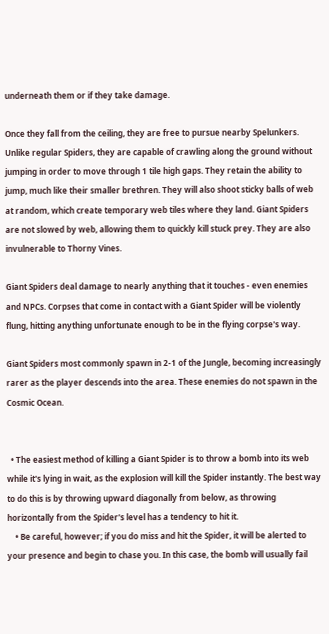underneath them or if they take damage.

Once they fall from the ceiling, they are free to pursue nearby Spelunkers. Unlike regular Spiders, they are capable of crawling along the ground without jumping in order to move through 1 tile high gaps. They retain the ability to jump, much like their smaller brethren. They will also shoot sticky balls of web at random, which create temporary web tiles where they land. Giant Spiders are not slowed by web, allowing them to quickly kill stuck prey. They are also invulnerable to Thorny Vines.

Giant Spiders deal damage to nearly anything that it touches - even enemies and NPCs. Corpses that come in contact with a Giant Spider will be violently flung, hitting anything unfortunate enough to be in the flying corpse's way.

Giant Spiders most commonly spawn in 2-1 of the Jungle, becoming increasingly rarer as the player descends into the area. These enemies do not spawn in the Cosmic Ocean.


  • The easiest method of killing a Giant Spider is to throw a bomb into its web while it's lying in wait, as the explosion will kill the Spider instantly. The best way to do this is by throwing upward diagonally from below, as throwing horizontally from the Spider's level has a tendency to hit it.
    • Be careful, however; if you do miss and hit the Spider, it will be alerted to your presence and begin to chase you. In this case, the bomb will usually fail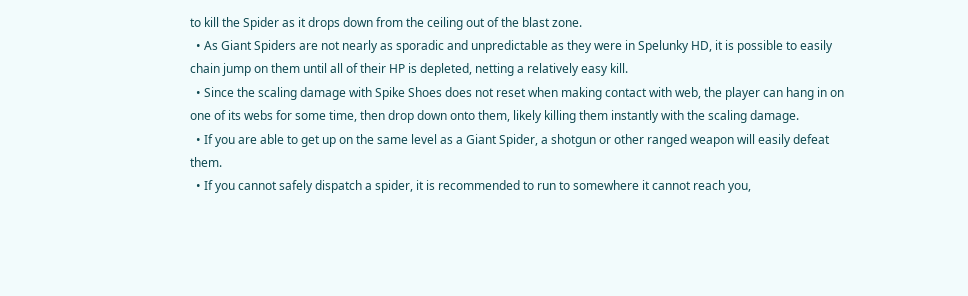to kill the Spider as it drops down from the ceiling out of the blast zone.
  • As Giant Spiders are not nearly as sporadic and unpredictable as they were in Spelunky HD, it is possible to easily chain jump on them until all of their HP is depleted, netting a relatively easy kill.
  • Since the scaling damage with Spike Shoes does not reset when making contact with web, the player can hang in on one of its webs for some time, then drop down onto them, likely killing them instantly with the scaling damage.
  • If you are able to get up on the same level as a Giant Spider, a shotgun or other ranged weapon will easily defeat them.
  • If you cannot safely dispatch a spider, it is recommended to run to somewhere it cannot reach you,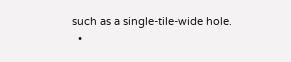such as a single-tile-wide hole.
  •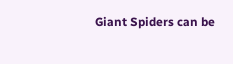Giant Spiders can be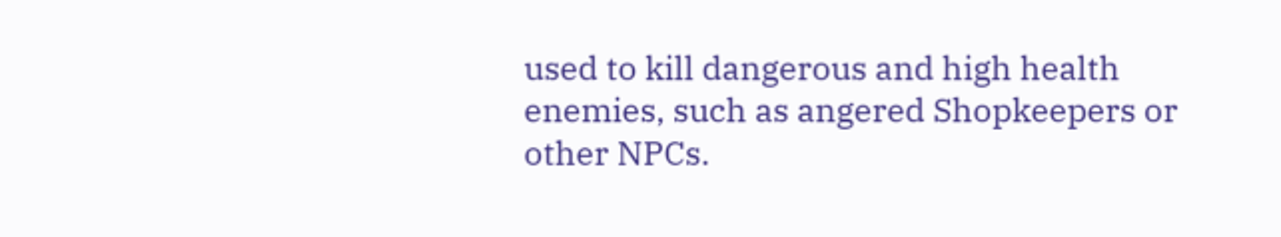used to kill dangerous and high health enemies, such as angered Shopkeepers or other NPCs.